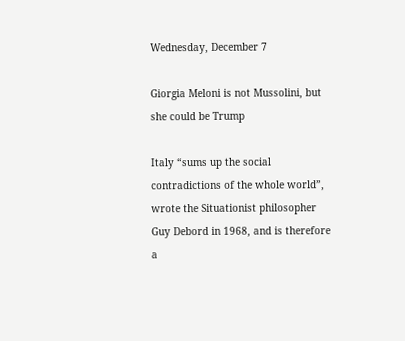Wednesday, December 7

Giorgia Meloni is not Mussolini, but she could be Trump

Italy “sums up the social contradictions of the whole world”, wrote the Situationist philosopher Guy Debord in 1968, and is therefore a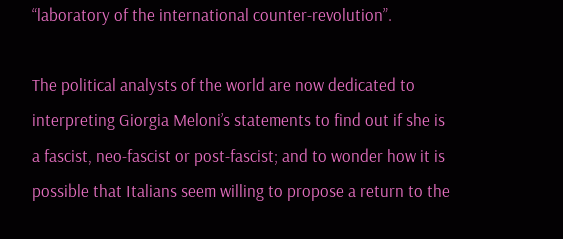“laboratory of the international counter-revolution”.

The political analysts of the world are now dedicated to interpreting Giorgia Meloni’s statements to find out if she is a fascist, neo-fascist or post-fascist; and to wonder how it is possible that Italians seem willing to propose a return to the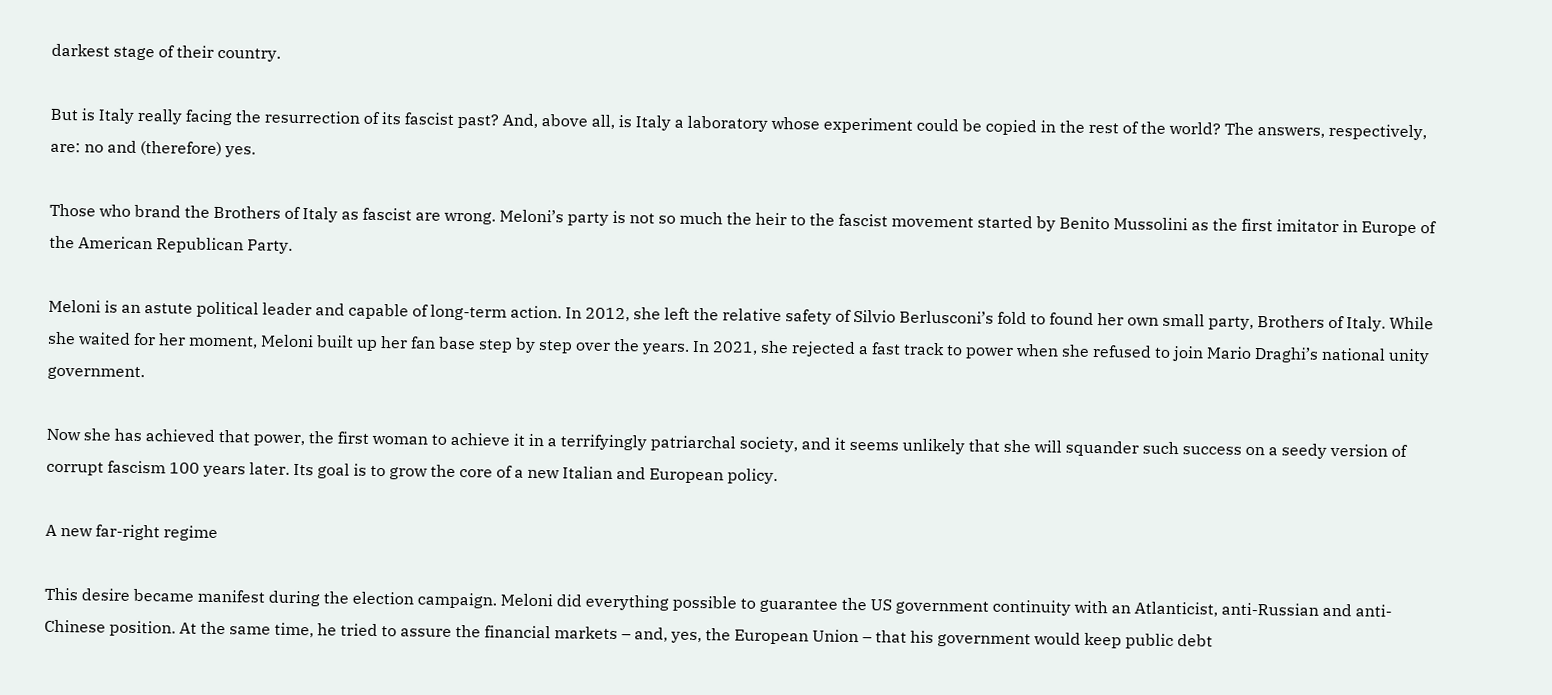darkest stage of their country.

But is Italy really facing the resurrection of its fascist past? And, above all, is Italy a laboratory whose experiment could be copied in the rest of the world? The answers, respectively, are: no and (therefore) yes.

Those who brand the Brothers of Italy as fascist are wrong. Meloni’s party is not so much the heir to the fascist movement started by Benito Mussolini as the first imitator in Europe of the American Republican Party.

Meloni is an astute political leader and capable of long-term action. In 2012, she left the relative safety of Silvio Berlusconi’s fold to found her own small party, Brothers of Italy. While she waited for her moment, Meloni built up her fan base step by step over the years. In 2021, she rejected a fast track to power when she refused to join Mario Draghi’s national unity government.

Now she has achieved that power, the first woman to achieve it in a terrifyingly patriarchal society, and it seems unlikely that she will squander such success on a seedy version of corrupt fascism 100 years later. Its goal is to grow the core of a new Italian and European policy.

A new far-right regime

This desire became manifest during the election campaign. Meloni did everything possible to guarantee the US government continuity with an Atlanticist, anti-Russian and anti-Chinese position. At the same time, he tried to assure the financial markets – and, yes, the European Union – that his government would keep public debt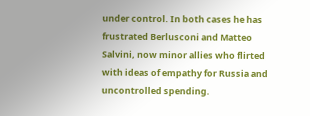under control. In both cases he has frustrated Berlusconi and Matteo Salvini, now minor allies who flirted with ideas of empathy for Russia and uncontrolled spending.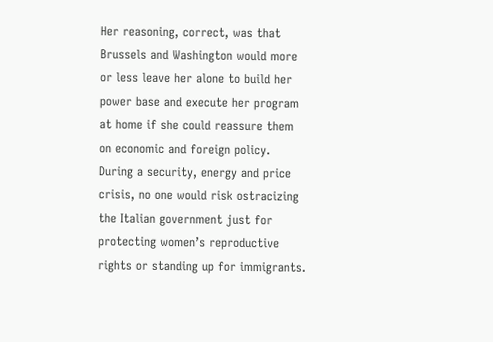Her reasoning, correct, was that Brussels and Washington would more or less leave her alone to build her power base and execute her program at home if she could reassure them on economic and foreign policy. During a security, energy and price crisis, no one would risk ostracizing the Italian government just for protecting women’s reproductive rights or standing up for immigrants.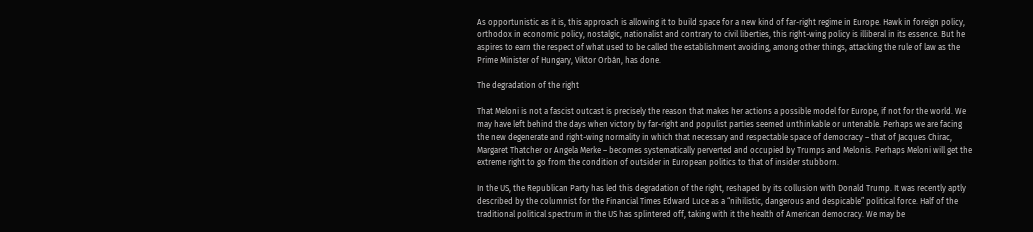As opportunistic as it is, this approach is allowing it to build space for a new kind of far-right regime in Europe. Hawk in foreign policy, orthodox in economic policy, nostalgic, nationalist and contrary to civil liberties, this right-wing policy is illiberal in its essence. But he aspires to earn the respect of what used to be called the establishment avoiding, among other things, attacking the rule of law as the Prime Minister of Hungary, Viktor Orbán, has done.

The degradation of the right

That Meloni is not a fascist outcast is precisely the reason that makes her actions a possible model for Europe, if not for the world. We may have left behind the days when victory by far-right and populist parties seemed unthinkable or untenable. Perhaps we are facing the new degenerate and right-wing normality in which that necessary and respectable space of democracy – that of Jacques Chirac, Margaret Thatcher or Angela Merke – becomes systematically perverted and occupied by Trumps and Melonis. Perhaps Meloni will get the extreme right to go from the condition of outsider in European politics to that of insider stubborn.

In the US, the Republican Party has led this degradation of the right, reshaped by its collusion with Donald Trump. It was recently aptly described by the columnist for the Financial Times Edward Luce as a “nihilistic, dangerous and despicable” political force. Half of the traditional political spectrum in the US has splintered off, taking with it the health of American democracy. We may be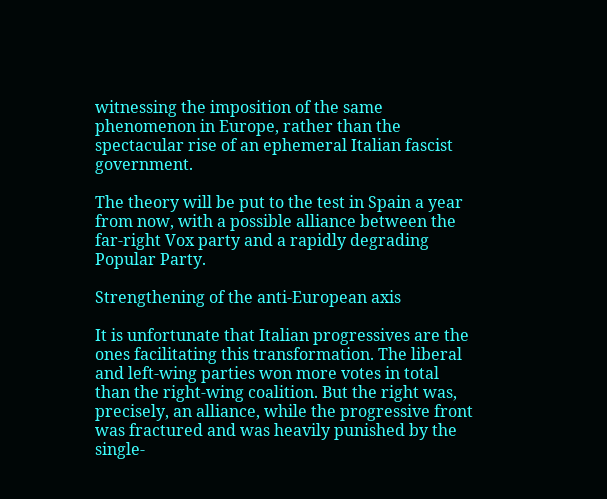witnessing the imposition of the same phenomenon in Europe, rather than the spectacular rise of an ephemeral Italian fascist government.

The theory will be put to the test in Spain a year from now, with a possible alliance between the far-right Vox party and a rapidly degrading Popular Party.

Strengthening of the anti-European axis

It is unfortunate that Italian progressives are the ones facilitating this transformation. The liberal and left-wing parties won more votes in total than the right-wing coalition. But the right was, precisely, an alliance, while the progressive front was fractured and was heavily punished by the single-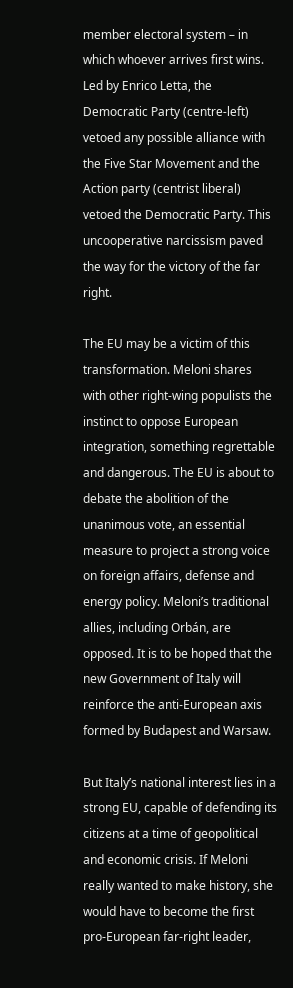member electoral system – in which whoever arrives first wins. Led by Enrico Letta, the Democratic Party (centre-left) vetoed any possible alliance with the Five Star Movement and the Action party (centrist liberal) vetoed the Democratic Party. This uncooperative narcissism paved the way for the victory of the far right.

The EU may be a victim of this transformation. Meloni shares with other right-wing populists the instinct to oppose European integration, something regrettable and dangerous. The EU is about to debate the abolition of the unanimous vote, an essential measure to project a strong voice on foreign affairs, defense and energy policy. Meloni’s traditional allies, including Orbán, are opposed. It is to be hoped that the new Government of Italy will reinforce the anti-European axis formed by Budapest and Warsaw.

But Italy’s national interest lies in a strong EU, capable of defending its citizens at a time of geopolitical and economic crisis. If Meloni really wanted to make history, she would have to become the first pro-European far-right leader,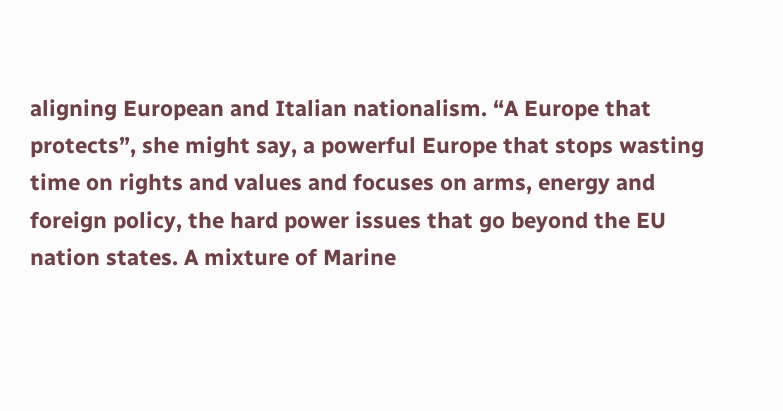aligning European and Italian nationalism. “A Europe that protects”, she might say, a powerful Europe that stops wasting time on rights and values and focuses on arms, energy and foreign policy, the hard power issues that go beyond the EU nation states. A mixture of Marine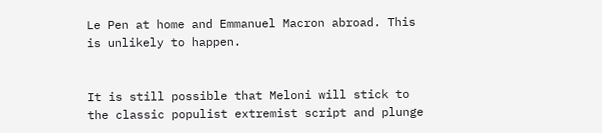Le Pen at home and Emmanuel Macron abroad. This is unlikely to happen.


It is still possible that Meloni will stick to the classic populist extremist script and plunge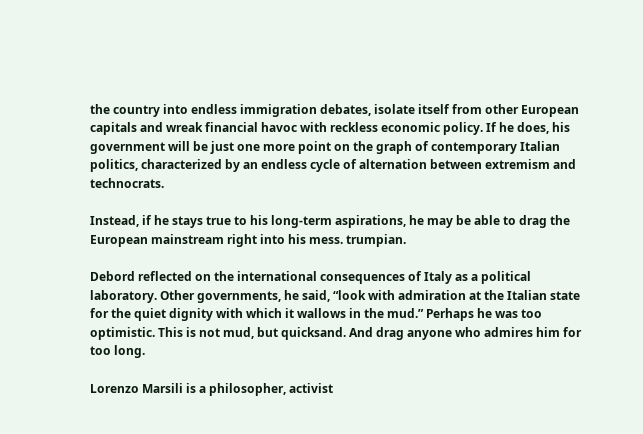the country into endless immigration debates, isolate itself from other European capitals and wreak financial havoc with reckless economic policy. If he does, his government will be just one more point on the graph of contemporary Italian politics, characterized by an endless cycle of alternation between extremism and technocrats.

Instead, if he stays true to his long-term aspirations, he may be able to drag the European mainstream right into his mess. trumpian.

Debord reflected on the international consequences of Italy as a political laboratory. Other governments, he said, “look with admiration at the Italian state for the quiet dignity with which it wallows in the mud.” Perhaps he was too optimistic. This is not mud, but quicksand. And drag anyone who admires him for too long.

Lorenzo Marsili is a philosopher, activist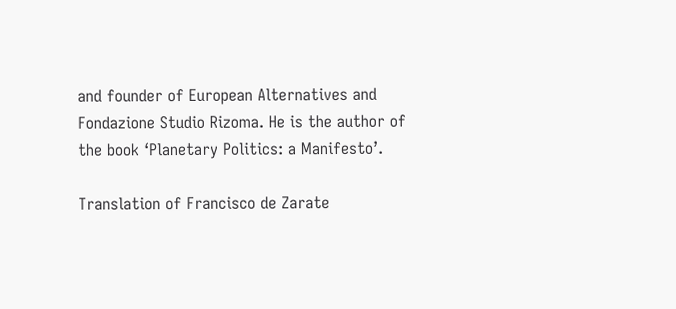and founder of European Alternatives and Fondazione Studio Rizoma. He is the author of the book ‘Planetary Politics: a Manifesto’.

Translation of Francisco de Zarate